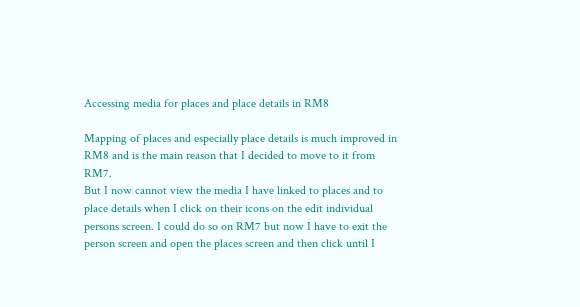Accessing media for places and place details in RM8

Mapping of places and especially place details is much improved in RM8 and is the main reason that I decided to move to it from RM7.
But I now cannot view the media I have linked to places and to place details when I click on their icons on the edit individual persons screen. I could do so on RM7 but now I have to exit the person screen and open the places screen and then click until I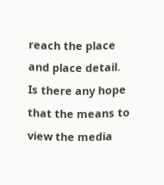reach the place and place detail.
Is there any hope that the means to view the media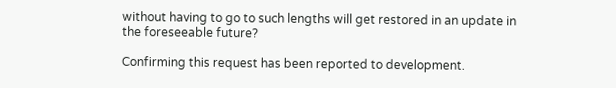without having to go to such lengths will get restored in an update in the foreseeable future?

Confirming this request has been reported to development.